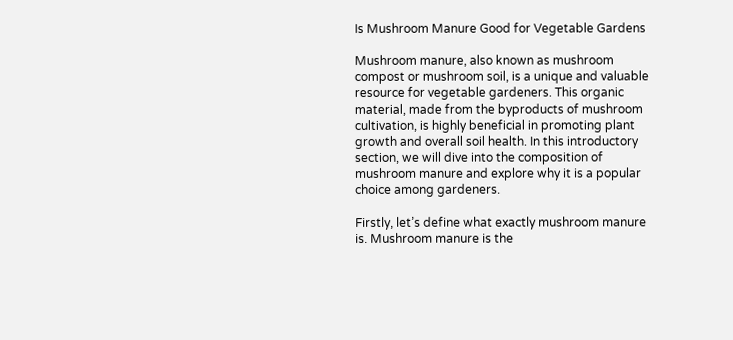Is Mushroom Manure Good for Vegetable Gardens

Mushroom manure, also known as mushroom compost or mushroom soil, is a unique and valuable resource for vegetable gardeners. This organic material, made from the byproducts of mushroom cultivation, is highly beneficial in promoting plant growth and overall soil health. In this introductory section, we will dive into the composition of mushroom manure and explore why it is a popular choice among gardeners.

Firstly, let’s define what exactly mushroom manure is. Mushroom manure is the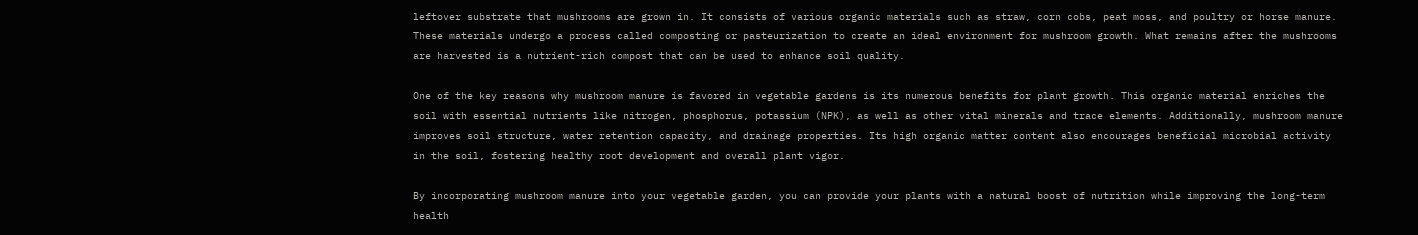leftover substrate that mushrooms are grown in. It consists of various organic materials such as straw, corn cobs, peat moss, and poultry or horse manure. These materials undergo a process called composting or pasteurization to create an ideal environment for mushroom growth. What remains after the mushrooms are harvested is a nutrient-rich compost that can be used to enhance soil quality.

One of the key reasons why mushroom manure is favored in vegetable gardens is its numerous benefits for plant growth. This organic material enriches the soil with essential nutrients like nitrogen, phosphorus, potassium (NPK), as well as other vital minerals and trace elements. Additionally, mushroom manure improves soil structure, water retention capacity, and drainage properties. Its high organic matter content also encourages beneficial microbial activity in the soil, fostering healthy root development and overall plant vigor.

By incorporating mushroom manure into your vegetable garden, you can provide your plants with a natural boost of nutrition while improving the long-term health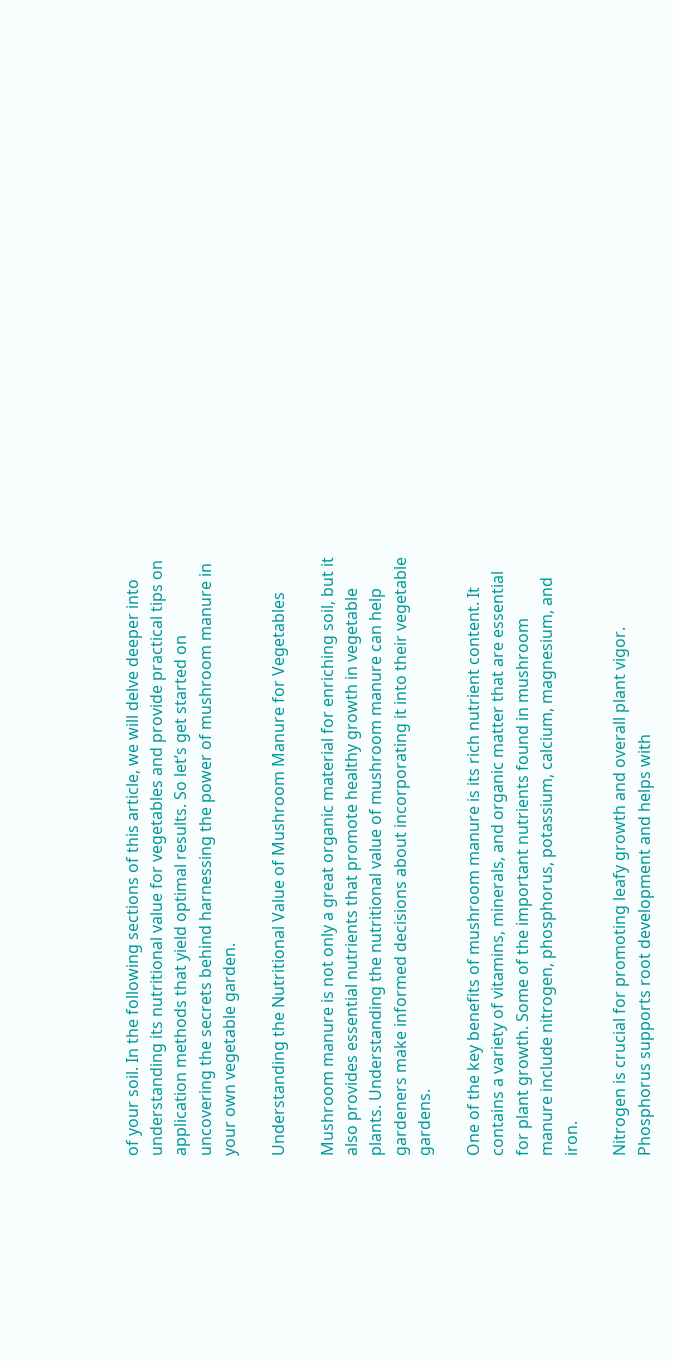of your soil. In the following sections of this article, we will delve deeper into understanding its nutritional value for vegetables and provide practical tips on application methods that yield optimal results. So let’s get started on uncovering the secrets behind harnessing the power of mushroom manure in your own vegetable garden.

Understanding the Nutritional Value of Mushroom Manure for Vegetables

Mushroom manure is not only a great organic material for enriching soil, but it also provides essential nutrients that promote healthy growth in vegetable plants. Understanding the nutritional value of mushroom manure can help gardeners make informed decisions about incorporating it into their vegetable gardens.

One of the key benefits of mushroom manure is its rich nutrient content. It contains a variety of vitamins, minerals, and organic matter that are essential for plant growth. Some of the important nutrients found in mushroom manure include nitrogen, phosphorus, potassium, calcium, magnesium, and iron.

Nitrogen is crucial for promoting leafy growth and overall plant vigor. Phosphorus supports root development and helps with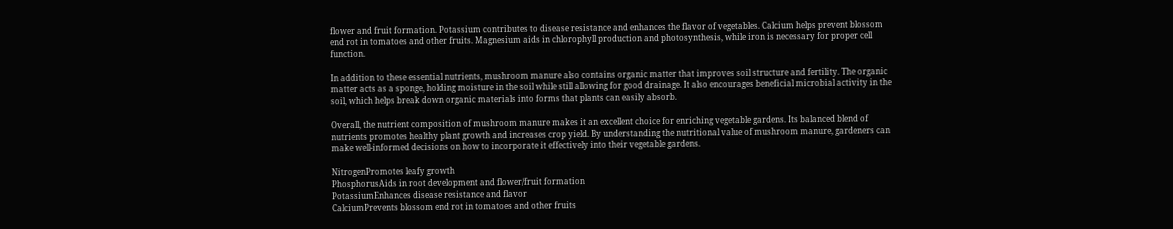flower and fruit formation. Potassium contributes to disease resistance and enhances the flavor of vegetables. Calcium helps prevent blossom end rot in tomatoes and other fruits. Magnesium aids in chlorophyll production and photosynthesis, while iron is necessary for proper cell function.

In addition to these essential nutrients, mushroom manure also contains organic matter that improves soil structure and fertility. The organic matter acts as a sponge, holding moisture in the soil while still allowing for good drainage. It also encourages beneficial microbial activity in the soil, which helps break down organic materials into forms that plants can easily absorb.

Overall, the nutrient composition of mushroom manure makes it an excellent choice for enriching vegetable gardens. Its balanced blend of nutrients promotes healthy plant growth and increases crop yield. By understanding the nutritional value of mushroom manure, gardeners can make well-informed decisions on how to incorporate it effectively into their vegetable gardens.

NitrogenPromotes leafy growth
PhosphorusAids in root development and flower/fruit formation
PotassiumEnhances disease resistance and flavor
CalciumPrevents blossom end rot in tomatoes and other fruits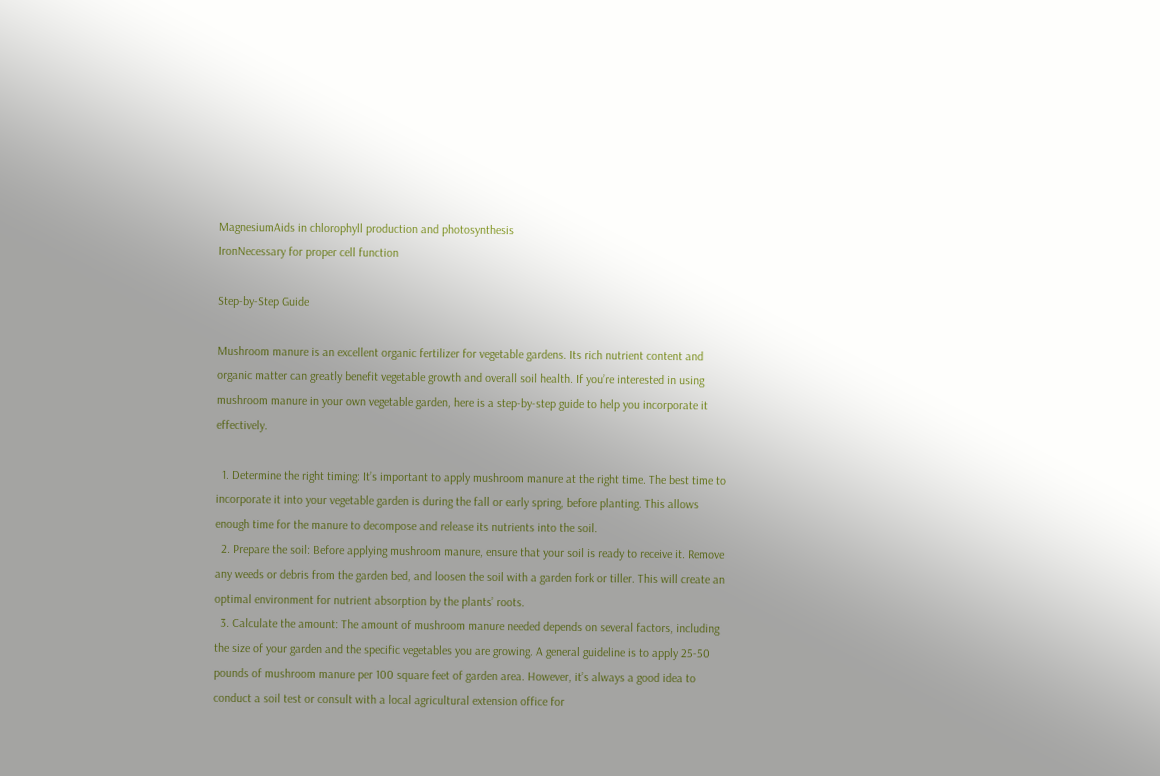MagnesiumAids in chlorophyll production and photosynthesis
IronNecessary for proper cell function

Step-by-Step Guide

Mushroom manure is an excellent organic fertilizer for vegetable gardens. Its rich nutrient content and organic matter can greatly benefit vegetable growth and overall soil health. If you’re interested in using mushroom manure in your own vegetable garden, here is a step-by-step guide to help you incorporate it effectively.

  1. Determine the right timing: It’s important to apply mushroom manure at the right time. The best time to incorporate it into your vegetable garden is during the fall or early spring, before planting. This allows enough time for the manure to decompose and release its nutrients into the soil.
  2. Prepare the soil: Before applying mushroom manure, ensure that your soil is ready to receive it. Remove any weeds or debris from the garden bed, and loosen the soil with a garden fork or tiller. This will create an optimal environment for nutrient absorption by the plants’ roots.
  3. Calculate the amount: The amount of mushroom manure needed depends on several factors, including the size of your garden and the specific vegetables you are growing. A general guideline is to apply 25-50 pounds of mushroom manure per 100 square feet of garden area. However, it’s always a good idea to conduct a soil test or consult with a local agricultural extension office for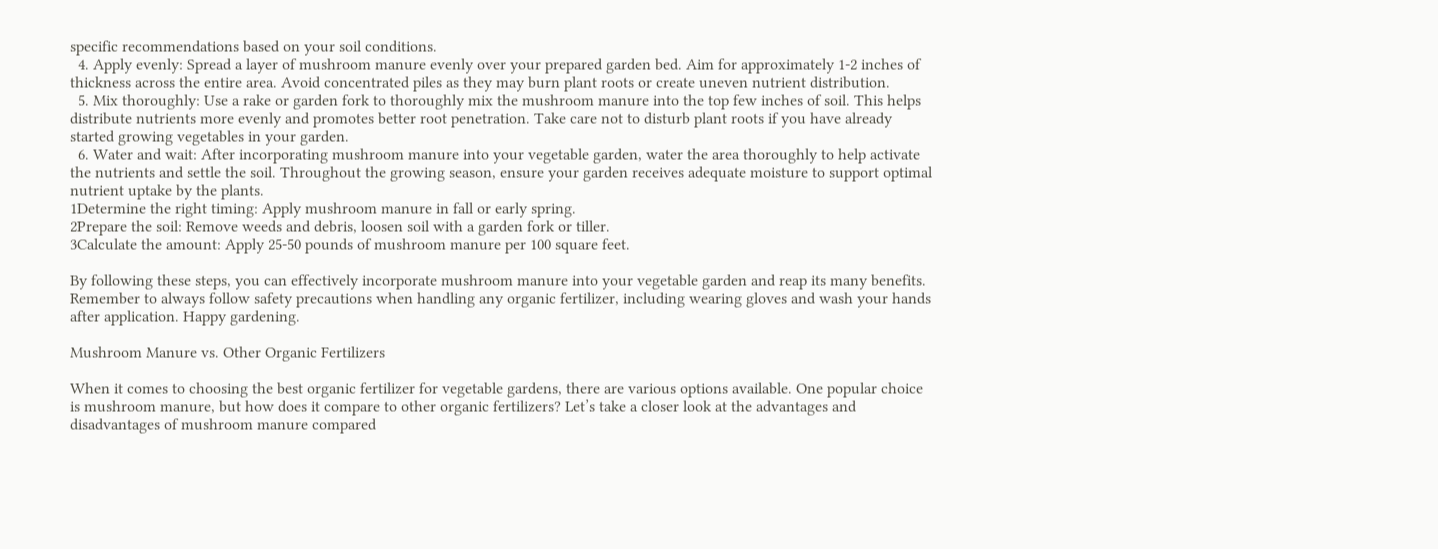specific recommendations based on your soil conditions.
  4. Apply evenly: Spread a layer of mushroom manure evenly over your prepared garden bed. Aim for approximately 1-2 inches of thickness across the entire area. Avoid concentrated piles as they may burn plant roots or create uneven nutrient distribution.
  5. Mix thoroughly: Use a rake or garden fork to thoroughly mix the mushroom manure into the top few inches of soil. This helps distribute nutrients more evenly and promotes better root penetration. Take care not to disturb plant roots if you have already started growing vegetables in your garden.
  6. Water and wait: After incorporating mushroom manure into your vegetable garden, water the area thoroughly to help activate the nutrients and settle the soil. Throughout the growing season, ensure your garden receives adequate moisture to support optimal nutrient uptake by the plants.
1Determine the right timing: Apply mushroom manure in fall or early spring.
2Prepare the soil: Remove weeds and debris, loosen soil with a garden fork or tiller.
3Calculate the amount: Apply 25-50 pounds of mushroom manure per 100 square feet.

By following these steps, you can effectively incorporate mushroom manure into your vegetable garden and reap its many benefits. Remember to always follow safety precautions when handling any organic fertilizer, including wearing gloves and wash your hands after application. Happy gardening.

Mushroom Manure vs. Other Organic Fertilizers

When it comes to choosing the best organic fertilizer for vegetable gardens, there are various options available. One popular choice is mushroom manure, but how does it compare to other organic fertilizers? Let’s take a closer look at the advantages and disadvantages of mushroom manure compared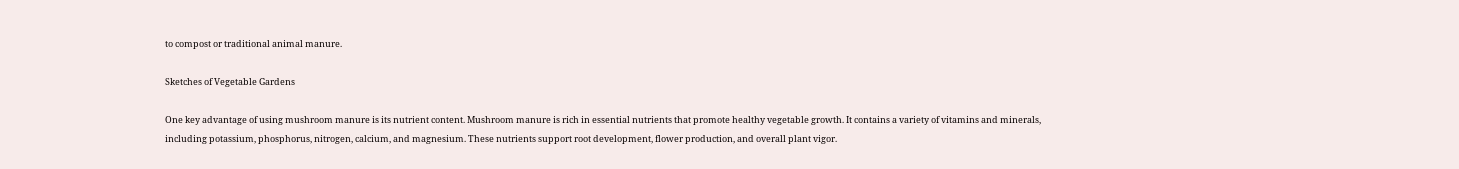to compost or traditional animal manure.

Sketches of Vegetable Gardens

One key advantage of using mushroom manure is its nutrient content. Mushroom manure is rich in essential nutrients that promote healthy vegetable growth. It contains a variety of vitamins and minerals, including potassium, phosphorus, nitrogen, calcium, and magnesium. These nutrients support root development, flower production, and overall plant vigor.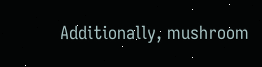Additionally, mushroom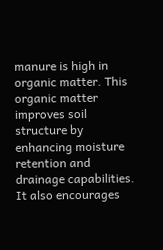manure is high in organic matter. This organic matter improves soil structure by enhancing moisture retention and drainage capabilities. It also encourages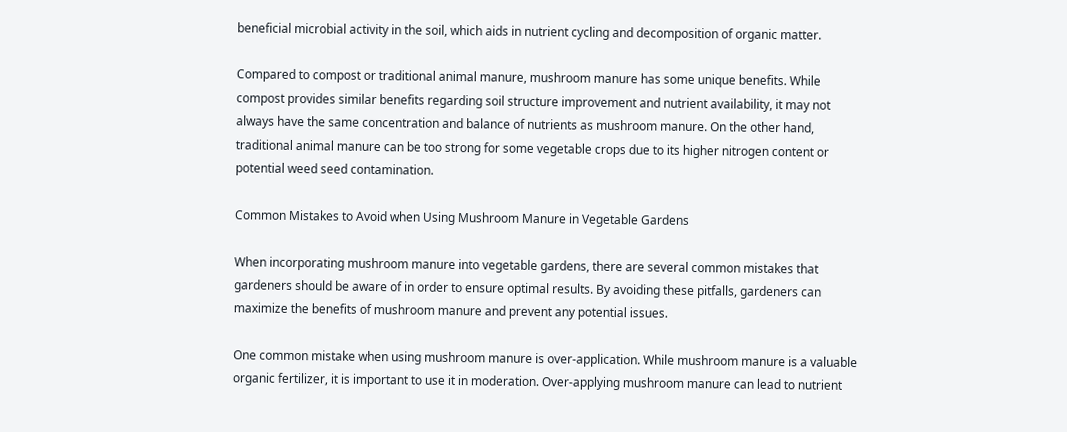beneficial microbial activity in the soil, which aids in nutrient cycling and decomposition of organic matter.

Compared to compost or traditional animal manure, mushroom manure has some unique benefits. While compost provides similar benefits regarding soil structure improvement and nutrient availability, it may not always have the same concentration and balance of nutrients as mushroom manure. On the other hand, traditional animal manure can be too strong for some vegetable crops due to its higher nitrogen content or potential weed seed contamination.

Common Mistakes to Avoid when Using Mushroom Manure in Vegetable Gardens

When incorporating mushroom manure into vegetable gardens, there are several common mistakes that gardeners should be aware of in order to ensure optimal results. By avoiding these pitfalls, gardeners can maximize the benefits of mushroom manure and prevent any potential issues.

One common mistake when using mushroom manure is over-application. While mushroom manure is a valuable organic fertilizer, it is important to use it in moderation. Over-applying mushroom manure can lead to nutrient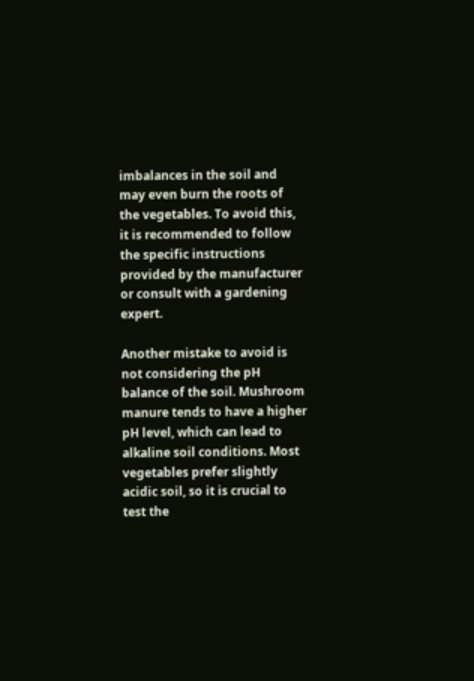imbalances in the soil and may even burn the roots of the vegetables. To avoid this, it is recommended to follow the specific instructions provided by the manufacturer or consult with a gardening expert.

Another mistake to avoid is not considering the pH balance of the soil. Mushroom manure tends to have a higher pH level, which can lead to alkaline soil conditions. Most vegetables prefer slightly acidic soil, so it is crucial to test the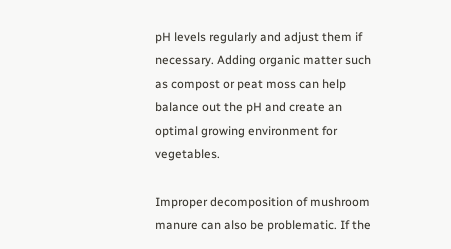pH levels regularly and adjust them if necessary. Adding organic matter such as compost or peat moss can help balance out the pH and create an optimal growing environment for vegetables.

Improper decomposition of mushroom manure can also be problematic. If the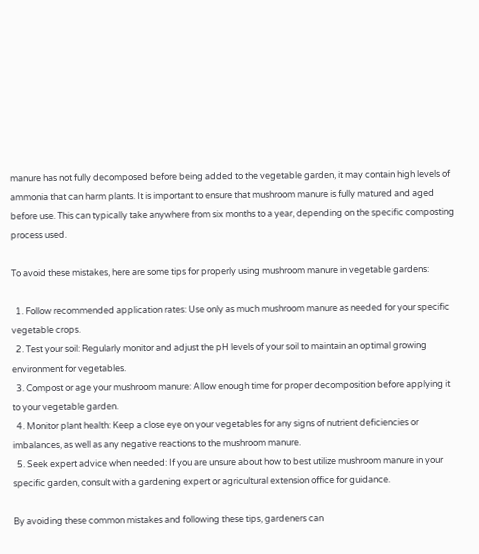manure has not fully decomposed before being added to the vegetable garden, it may contain high levels of ammonia that can harm plants. It is important to ensure that mushroom manure is fully matured and aged before use. This can typically take anywhere from six months to a year, depending on the specific composting process used.

To avoid these mistakes, here are some tips for properly using mushroom manure in vegetable gardens:

  1. Follow recommended application rates: Use only as much mushroom manure as needed for your specific vegetable crops.
  2. Test your soil: Regularly monitor and adjust the pH levels of your soil to maintain an optimal growing environment for vegetables.
  3. Compost or age your mushroom manure: Allow enough time for proper decomposition before applying it to your vegetable garden.
  4. Monitor plant health: Keep a close eye on your vegetables for any signs of nutrient deficiencies or imbalances, as well as any negative reactions to the mushroom manure.
  5. Seek expert advice when needed: If you are unsure about how to best utilize mushroom manure in your specific garden, consult with a gardening expert or agricultural extension office for guidance.

By avoiding these common mistakes and following these tips, gardeners can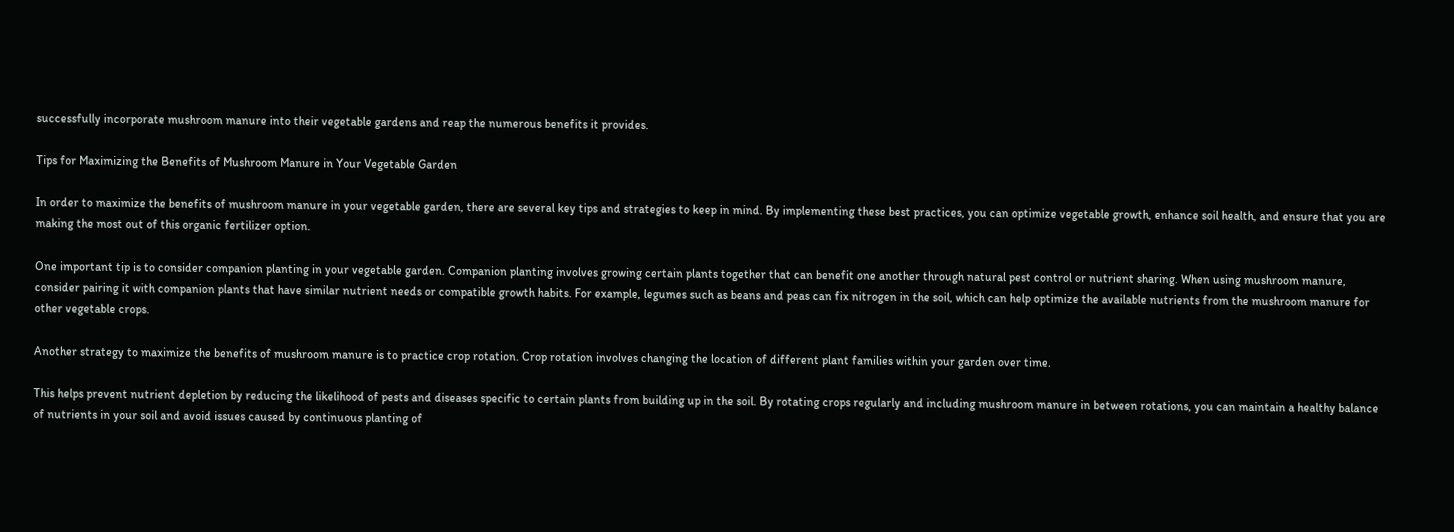successfully incorporate mushroom manure into their vegetable gardens and reap the numerous benefits it provides.

Tips for Maximizing the Benefits of Mushroom Manure in Your Vegetable Garden

In order to maximize the benefits of mushroom manure in your vegetable garden, there are several key tips and strategies to keep in mind. By implementing these best practices, you can optimize vegetable growth, enhance soil health, and ensure that you are making the most out of this organic fertilizer option.

One important tip is to consider companion planting in your vegetable garden. Companion planting involves growing certain plants together that can benefit one another through natural pest control or nutrient sharing. When using mushroom manure, consider pairing it with companion plants that have similar nutrient needs or compatible growth habits. For example, legumes such as beans and peas can fix nitrogen in the soil, which can help optimize the available nutrients from the mushroom manure for other vegetable crops.

Another strategy to maximize the benefits of mushroom manure is to practice crop rotation. Crop rotation involves changing the location of different plant families within your garden over time.

This helps prevent nutrient depletion by reducing the likelihood of pests and diseases specific to certain plants from building up in the soil. By rotating crops regularly and including mushroom manure in between rotations, you can maintain a healthy balance of nutrients in your soil and avoid issues caused by continuous planting of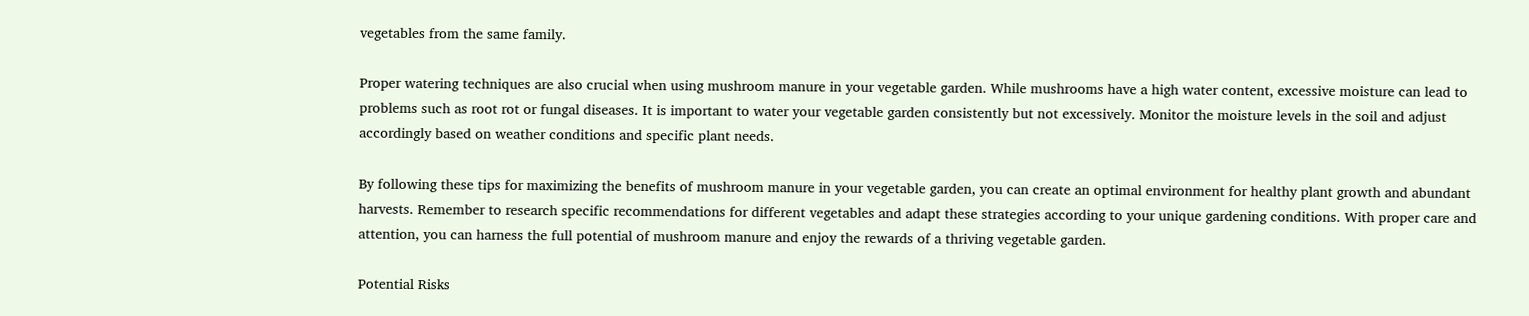vegetables from the same family.

Proper watering techniques are also crucial when using mushroom manure in your vegetable garden. While mushrooms have a high water content, excessive moisture can lead to problems such as root rot or fungal diseases. It is important to water your vegetable garden consistently but not excessively. Monitor the moisture levels in the soil and adjust accordingly based on weather conditions and specific plant needs.

By following these tips for maximizing the benefits of mushroom manure in your vegetable garden, you can create an optimal environment for healthy plant growth and abundant harvests. Remember to research specific recommendations for different vegetables and adapt these strategies according to your unique gardening conditions. With proper care and attention, you can harness the full potential of mushroom manure and enjoy the rewards of a thriving vegetable garden.

Potential Risks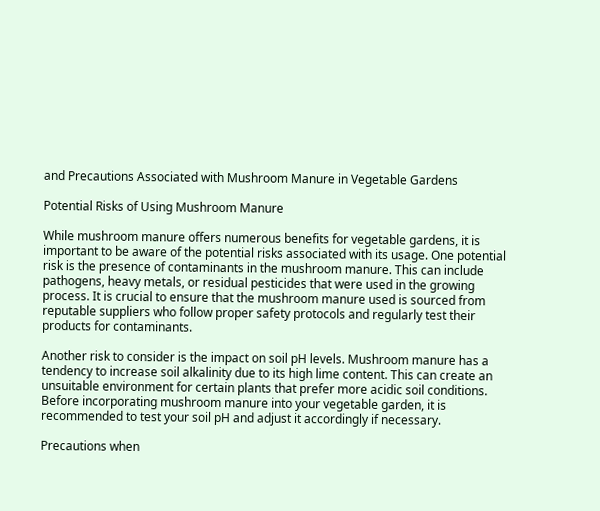and Precautions Associated with Mushroom Manure in Vegetable Gardens

Potential Risks of Using Mushroom Manure

While mushroom manure offers numerous benefits for vegetable gardens, it is important to be aware of the potential risks associated with its usage. One potential risk is the presence of contaminants in the mushroom manure. This can include pathogens, heavy metals, or residual pesticides that were used in the growing process. It is crucial to ensure that the mushroom manure used is sourced from reputable suppliers who follow proper safety protocols and regularly test their products for contaminants.

Another risk to consider is the impact on soil pH levels. Mushroom manure has a tendency to increase soil alkalinity due to its high lime content. This can create an unsuitable environment for certain plants that prefer more acidic soil conditions. Before incorporating mushroom manure into your vegetable garden, it is recommended to test your soil pH and adjust it accordingly if necessary.

Precautions when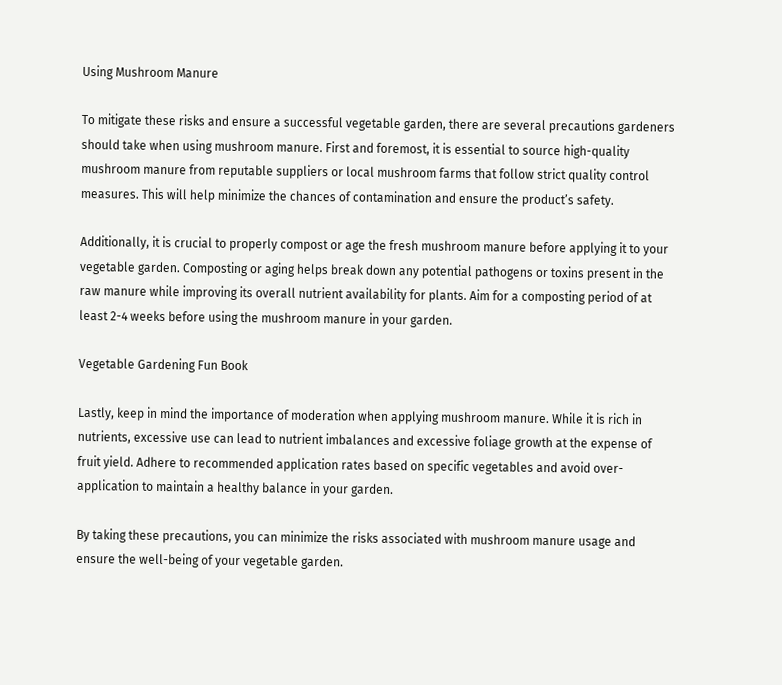Using Mushroom Manure

To mitigate these risks and ensure a successful vegetable garden, there are several precautions gardeners should take when using mushroom manure. First and foremost, it is essential to source high-quality mushroom manure from reputable suppliers or local mushroom farms that follow strict quality control measures. This will help minimize the chances of contamination and ensure the product’s safety.

Additionally, it is crucial to properly compost or age the fresh mushroom manure before applying it to your vegetable garden. Composting or aging helps break down any potential pathogens or toxins present in the raw manure while improving its overall nutrient availability for plants. Aim for a composting period of at least 2-4 weeks before using the mushroom manure in your garden.

Vegetable Gardening Fun Book

Lastly, keep in mind the importance of moderation when applying mushroom manure. While it is rich in nutrients, excessive use can lead to nutrient imbalances and excessive foliage growth at the expense of fruit yield. Adhere to recommended application rates based on specific vegetables and avoid over-application to maintain a healthy balance in your garden.

By taking these precautions, you can minimize the risks associated with mushroom manure usage and ensure the well-being of your vegetable garden.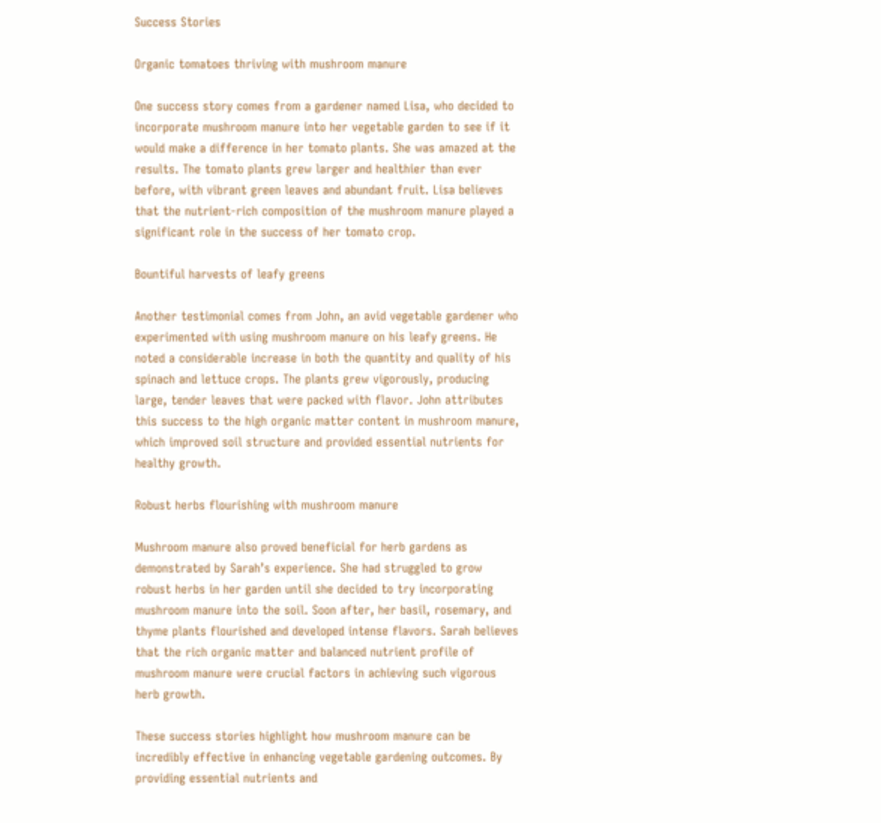Success Stories

Organic tomatoes thriving with mushroom manure

One success story comes from a gardener named Lisa, who decided to incorporate mushroom manure into her vegetable garden to see if it would make a difference in her tomato plants. She was amazed at the results. The tomato plants grew larger and healthier than ever before, with vibrant green leaves and abundant fruit. Lisa believes that the nutrient-rich composition of the mushroom manure played a significant role in the success of her tomato crop.

Bountiful harvests of leafy greens

Another testimonial comes from John, an avid vegetable gardener who experimented with using mushroom manure on his leafy greens. He noted a considerable increase in both the quantity and quality of his spinach and lettuce crops. The plants grew vigorously, producing large, tender leaves that were packed with flavor. John attributes this success to the high organic matter content in mushroom manure, which improved soil structure and provided essential nutrients for healthy growth.

Robust herbs flourishing with mushroom manure

Mushroom manure also proved beneficial for herb gardens as demonstrated by Sarah’s experience. She had struggled to grow robust herbs in her garden until she decided to try incorporating mushroom manure into the soil. Soon after, her basil, rosemary, and thyme plants flourished and developed intense flavors. Sarah believes that the rich organic matter and balanced nutrient profile of mushroom manure were crucial factors in achieving such vigorous herb growth.

These success stories highlight how mushroom manure can be incredibly effective in enhancing vegetable gardening outcomes. By providing essential nutrients and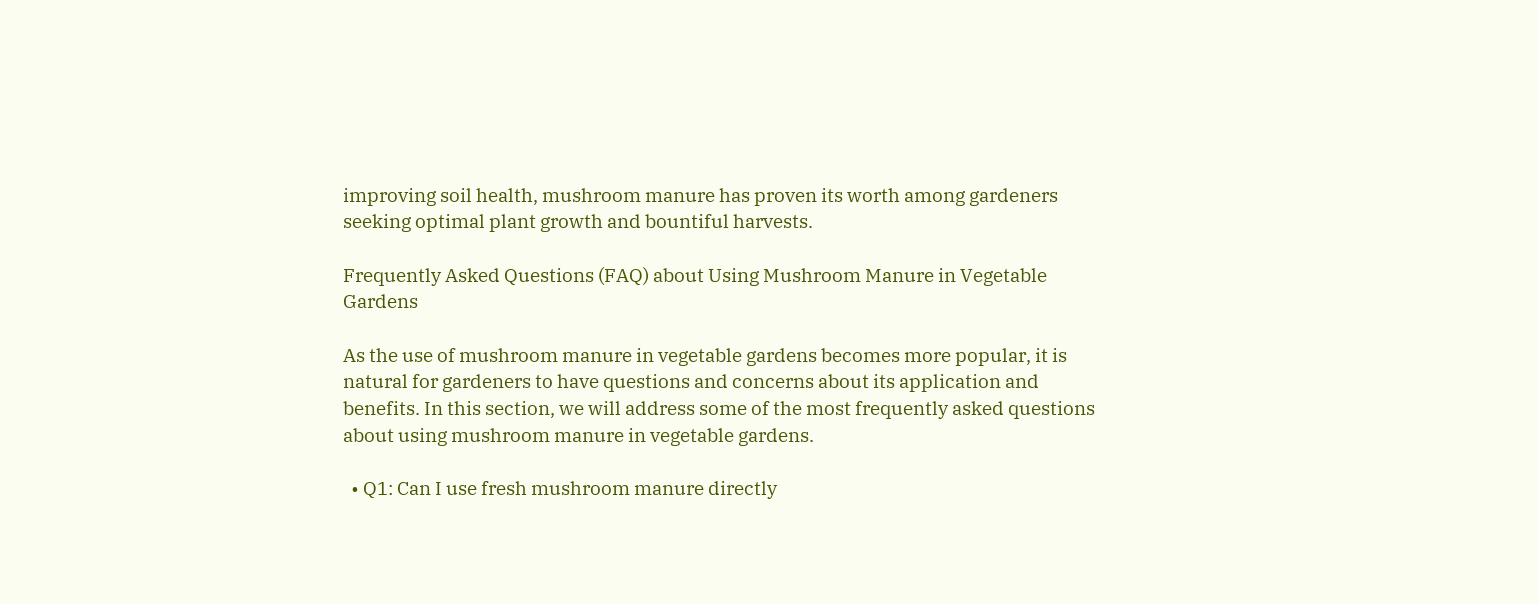improving soil health, mushroom manure has proven its worth among gardeners seeking optimal plant growth and bountiful harvests.

Frequently Asked Questions (FAQ) about Using Mushroom Manure in Vegetable Gardens

As the use of mushroom manure in vegetable gardens becomes more popular, it is natural for gardeners to have questions and concerns about its application and benefits. In this section, we will address some of the most frequently asked questions about using mushroom manure in vegetable gardens.

  • Q1: Can I use fresh mushroom manure directly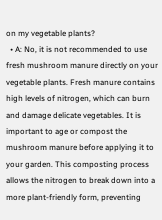on my vegetable plants?
  • A: No, it is not recommended to use fresh mushroom manure directly on your vegetable plants. Fresh manure contains high levels of nitrogen, which can burn and damage delicate vegetables. It is important to age or compost the mushroom manure before applying it to your garden. This composting process allows the nitrogen to break down into a more plant-friendly form, preventing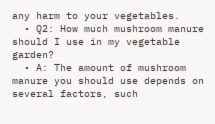any harm to your vegetables.
  • Q2: How much mushroom manure should I use in my vegetable garden?
  • A: The amount of mushroom manure you should use depends on several factors, such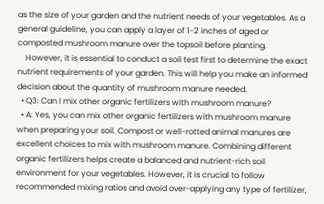as the size of your garden and the nutrient needs of your vegetables. As a general guideline, you can apply a layer of 1-2 inches of aged or composted mushroom manure over the topsoil before planting.
    However, it is essential to conduct a soil test first to determine the exact nutrient requirements of your garden. This will help you make an informed decision about the quantity of mushroom manure needed.
  • Q3: Can I mix other organic fertilizers with mushroom manure?
  • A: Yes, you can mix other organic fertilizers with mushroom manure when preparing your soil. Compost or well-rotted animal manures are excellent choices to mix with mushroom manure. Combining different organic fertilizers helps create a balanced and nutrient-rich soil environment for your vegetables. However, it is crucial to follow recommended mixing ratios and avoid over-applying any type of fertilizer,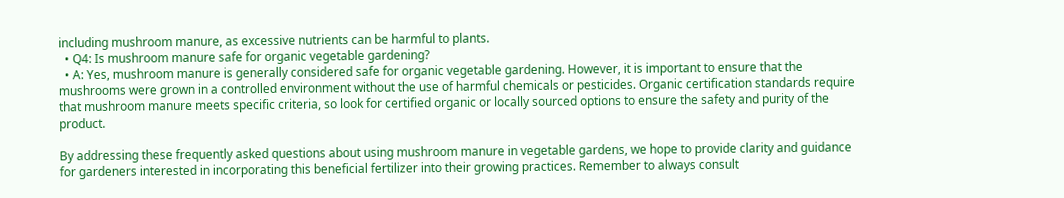including mushroom manure, as excessive nutrients can be harmful to plants.
  • Q4: Is mushroom manure safe for organic vegetable gardening?
  • A: Yes, mushroom manure is generally considered safe for organic vegetable gardening. However, it is important to ensure that the mushrooms were grown in a controlled environment without the use of harmful chemicals or pesticides. Organic certification standards require that mushroom manure meets specific criteria, so look for certified organic or locally sourced options to ensure the safety and purity of the product.

By addressing these frequently asked questions about using mushroom manure in vegetable gardens, we hope to provide clarity and guidance for gardeners interested in incorporating this beneficial fertilizer into their growing practices. Remember to always consult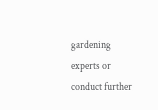gardening experts or conduct further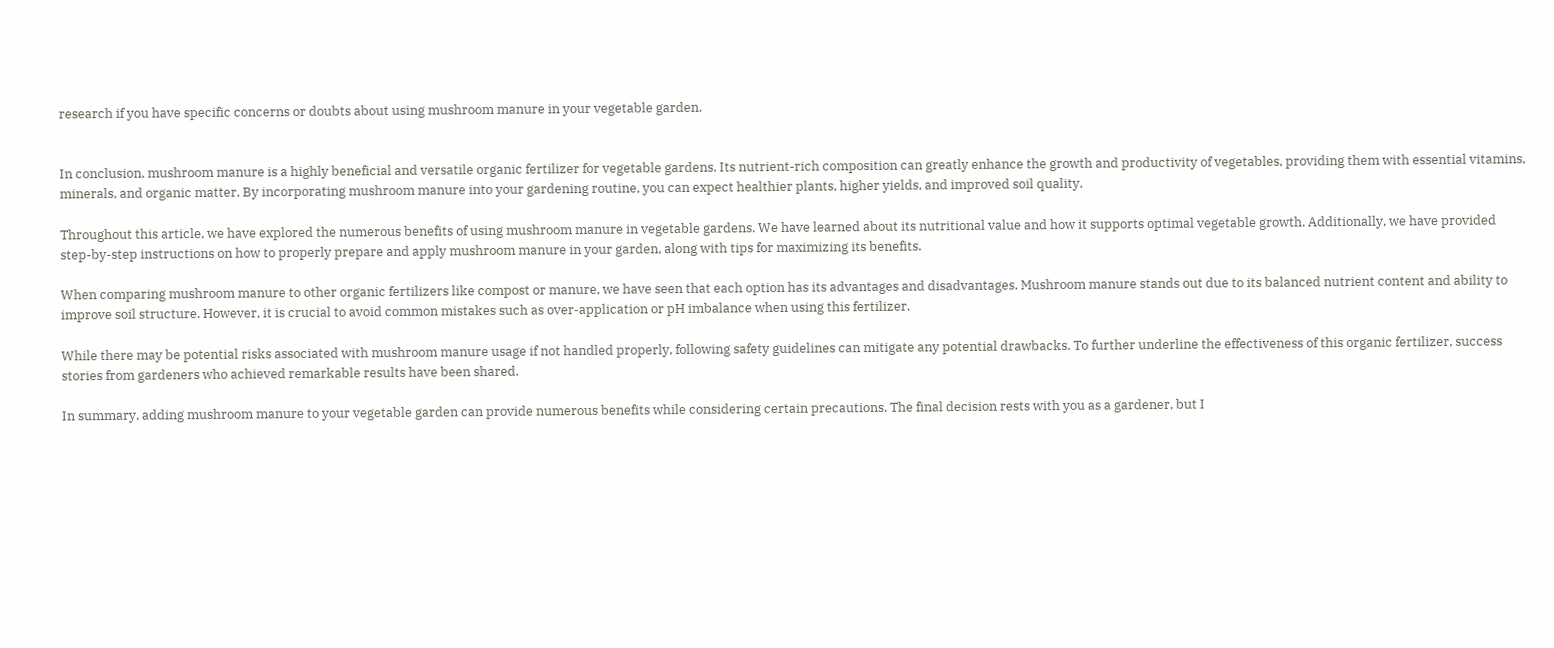research if you have specific concerns or doubts about using mushroom manure in your vegetable garden.


In conclusion, mushroom manure is a highly beneficial and versatile organic fertilizer for vegetable gardens. Its nutrient-rich composition can greatly enhance the growth and productivity of vegetables, providing them with essential vitamins, minerals, and organic matter. By incorporating mushroom manure into your gardening routine, you can expect healthier plants, higher yields, and improved soil quality.

Throughout this article, we have explored the numerous benefits of using mushroom manure in vegetable gardens. We have learned about its nutritional value and how it supports optimal vegetable growth. Additionally, we have provided step-by-step instructions on how to properly prepare and apply mushroom manure in your garden, along with tips for maximizing its benefits.

When comparing mushroom manure to other organic fertilizers like compost or manure, we have seen that each option has its advantages and disadvantages. Mushroom manure stands out due to its balanced nutrient content and ability to improve soil structure. However, it is crucial to avoid common mistakes such as over-application or pH imbalance when using this fertilizer.

While there may be potential risks associated with mushroom manure usage if not handled properly, following safety guidelines can mitigate any potential drawbacks. To further underline the effectiveness of this organic fertilizer, success stories from gardeners who achieved remarkable results have been shared.

In summary, adding mushroom manure to your vegetable garden can provide numerous benefits while considering certain precautions. The final decision rests with you as a gardener, but I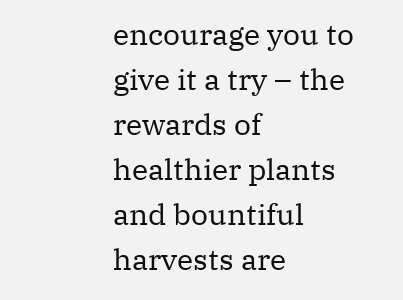encourage you to give it a try – the rewards of healthier plants and bountiful harvests are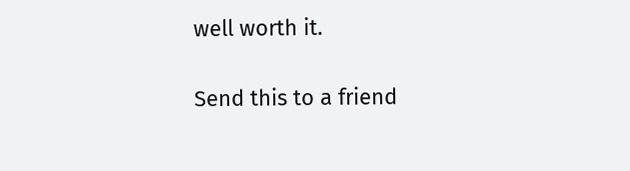well worth it.

Send this to a friend